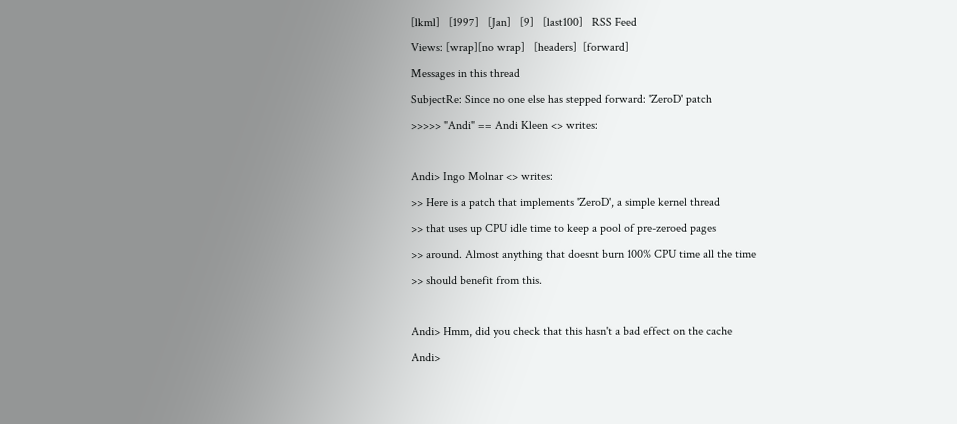[lkml]   [1997]   [Jan]   [9]   [last100]   RSS Feed
Views: [wrap][no wrap]   [headers]  [forward]
Messages in this thread
SubjectRe: Since no one else has stepped forward: 'ZeroD' patch
>>>>> "Andi" == Andi Kleen <> writes:

Andi> Ingo Molnar <> writes:
>> Here is a patch that implements 'ZeroD', a simple kernel thread
>> that uses up CPU idle time to keep a pool of pre-zeroed pages
>> around. Almost anything that doesnt burn 100% CPU time all the time
>> should benefit from this.

Andi> Hmm, did you check that this hasn't a bad effect on the cache
Andi>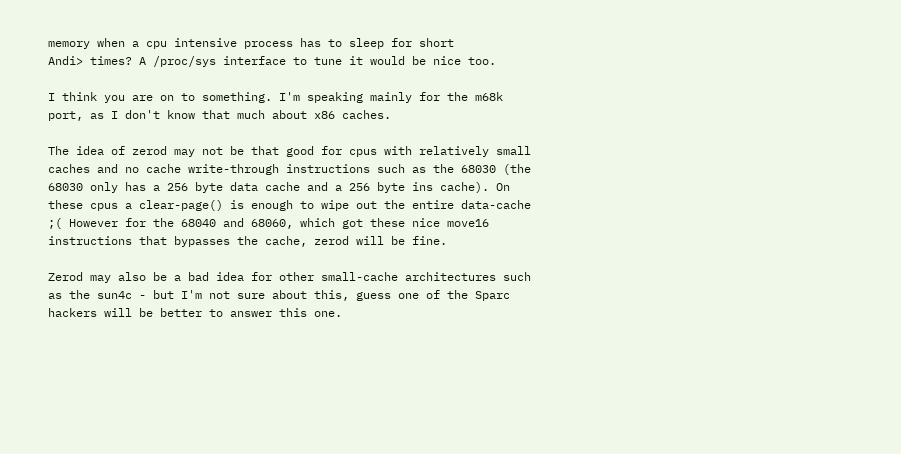memory when a cpu intensive process has to sleep for short
Andi> times? A /proc/sys interface to tune it would be nice too.

I think you are on to something. I'm speaking mainly for the m68k
port, as I don't know that much about x86 caches.

The idea of zerod may not be that good for cpus with relatively small
caches and no cache write-through instructions such as the 68030 (the
68030 only has a 256 byte data cache and a 256 byte ins cache). On
these cpus a clear-page() is enough to wipe out the entire data-cache
;( However for the 68040 and 68060, which got these nice move16
instructions that bypasses the cache, zerod will be fine.

Zerod may also be a bad idea for other small-cache architectures such
as the sun4c - but I'm not sure about this, guess one of the Sparc
hackers will be better to answer this one.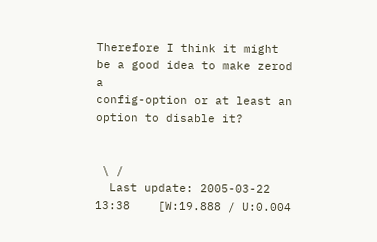Therefore I think it might be a good idea to make zerod a
config-option or at least an option to disable it?


 \ /
  Last update: 2005-03-22 13:38    [W:19.888 / U:0.004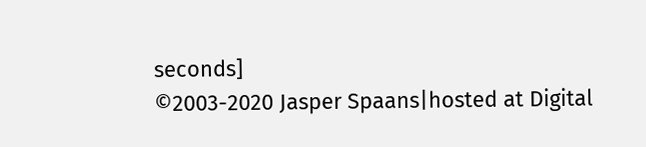seconds]
©2003-2020 Jasper Spaans|hosted at Digital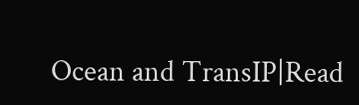Ocean and TransIP|Read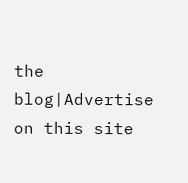the blog|Advertise on this site